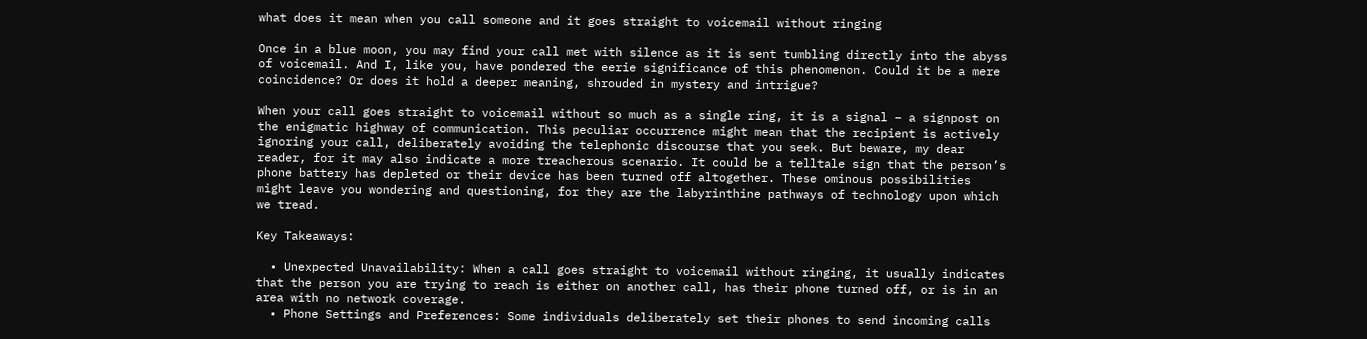what does it mean when you call someone and it goes straight to voicemail without ringing

Once in a blue moon, you may find your call met with silence as it is sent tumbling directly into the abyss of voicemail. And I, like you, have pondered the eerie significance of this phenomenon. Could it be a mere coincidence? Or does it hold a deeper meaning, shrouded in mystery and intrigue?

When your call goes straight to voicemail without so much as a single ring, it is a signal – a signpost on the enigmatic highway of communication. This peculiar occurrence might mean that the recipient is actively ignoring your call, deliberately avoiding the telephonic discourse that you seek. But beware, my dear reader, for it may also indicate a more treacherous scenario. It could be a telltale sign that the person’s phone battery has depleted or their device has been turned off altogether. These ominous possibilities might leave you wondering and questioning, for they are the labyrinthine pathways of technology upon which we tread.

Key Takeaways:

  • Unexpected Unavailability: When a call goes straight to voicemail without ringing, it usually indicates that the person you are trying to reach is either on another call, has their phone turned off, or is in an area with no network coverage.
  • Phone Settings and Preferences: Some individuals deliberately set their phones to send incoming calls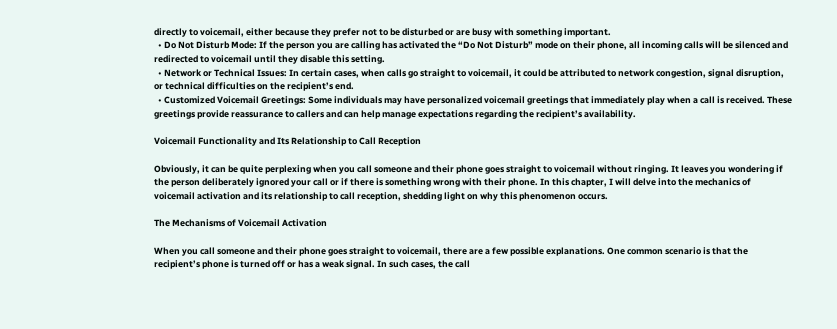directly to voicemail, either because they prefer not to be disturbed or are busy with something important.
  • Do Not Disturb Mode: If the person you are calling has activated the “Do Not Disturb” mode on their phone, all incoming calls will be silenced and redirected to voicemail until they disable this setting.
  • Network or Technical Issues: In certain cases, when calls go straight to voicemail, it could be attributed to network congestion, signal disruption, or technical difficulties on the recipient’s end.
  • Customized Voicemail Greetings: Some individuals may have personalized voicemail greetings that immediately play when a call is received. These greetings provide reassurance to callers and can help manage expectations regarding the recipient’s availability.

Voicemail Functionality and Its Relationship to Call Reception

Obviously, it can be quite perplexing when you call someone and their phone goes straight to voicemail without ringing. It leaves you wondering if the person deliberately ignored your call or if there is something wrong with their phone. In this chapter, I will delve into the mechanics of voicemail activation and its relationship to call reception, shedding light on why this phenomenon occurs.

The Mechanisms of Voicemail Activation

When you call someone and their phone goes straight to voicemail, there are a few possible explanations. One common scenario is that the recipient’s phone is turned off or has a weak signal. In such cases, the call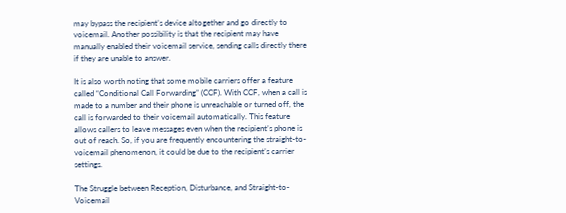may bypass the recipient’s device altogether and go directly to voicemail. Another possibility is that the recipient may have manually enabled their voicemail service, sending calls directly there if they are unable to answer.

It is also worth noting that some mobile carriers offer a feature called “Conditional Call Forwarding” (CCF). With CCF, when a call is made to a number and their phone is unreachable or turned off, the call is forwarded to their voicemail automatically. This feature allows callers to leave messages even when the recipient’s phone is out of reach. So, if you are frequently encountering the straight-to-voicemail phenomenon, it could be due to the recipient’s carrier settings.

The Struggle between Reception, Disturbance, and Straight-to-Voicemail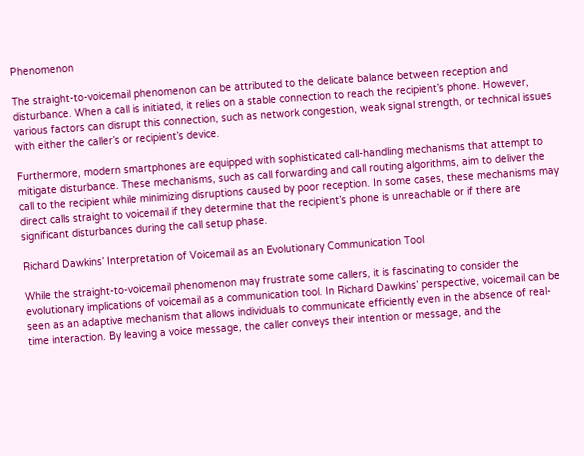Phenomenon

The straight-to-voicemail phenomenon can be attributed to the delicate balance between reception and disturbance. When a call is initiated, it relies on a stable connection to reach the recipient’s phone. However, various factors can disrupt this connection, such as network congestion, weak signal strength, or technical issues with either the caller’s or recipient’s device.

Furthermore, modern smartphones are equipped with sophisticated call-handling mechanisms that attempt to mitigate disturbance. These mechanisms, such as call forwarding and call routing algorithms, aim to deliver the call to the recipient while minimizing disruptions caused by poor reception. In some cases, these mechanisms may direct calls straight to voicemail if they determine that the recipient’s phone is unreachable or if there are significant disturbances during the call setup phase.

Richard Dawkins’ Interpretation of Voicemail as an Evolutionary Communication Tool

While the straight-to-voicemail phenomenon may frustrate some callers, it is fascinating to consider the evolutionary implications of voicemail as a communication tool. In Richard Dawkins’ perspective, voicemail can be seen as an adaptive mechanism that allows individuals to communicate efficiently even in the absence of real-time interaction. By leaving a voice message, the caller conveys their intention or message, and the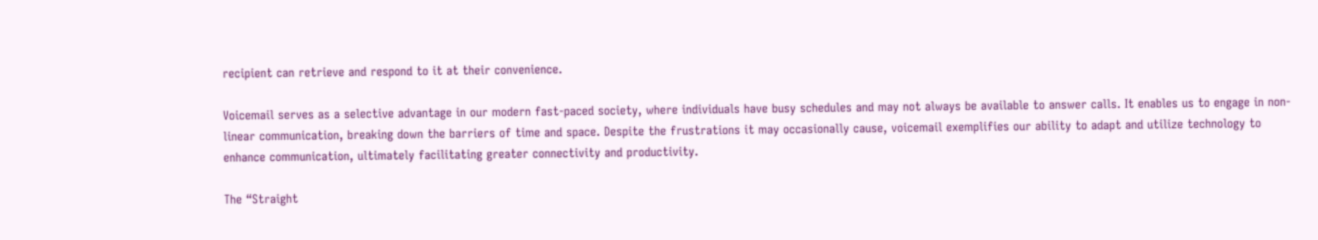recipient can retrieve and respond to it at their convenience.

Voicemail serves as a selective advantage in our modern fast-paced society, where individuals have busy schedules and may not always be available to answer calls. It enables us to engage in non-linear communication, breaking down the barriers of time and space. Despite the frustrations it may occasionally cause, voicemail exemplifies our ability to adapt and utilize technology to enhance communication, ultimately facilitating greater connectivity and productivity.

The “Straight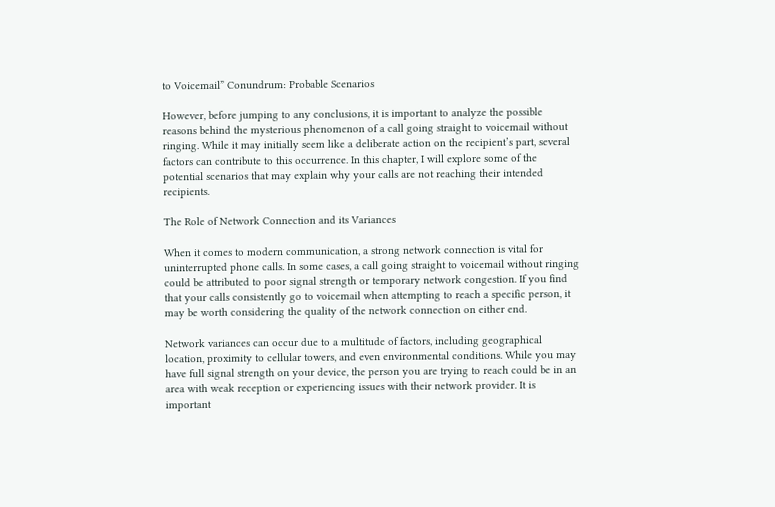to Voicemail” Conundrum: Probable Scenarios

However, before jumping to any conclusions, it is important to analyze the possible reasons behind the mysterious phenomenon of a call going straight to voicemail without ringing. While it may initially seem like a deliberate action on the recipient’s part, several factors can contribute to this occurrence. In this chapter, I will explore some of the potential scenarios that may explain why your calls are not reaching their intended recipients.

The Role of Network Connection and its Variances

When it comes to modern communication, a strong network connection is vital for uninterrupted phone calls. In some cases, a call going straight to voicemail without ringing could be attributed to poor signal strength or temporary network congestion. If you find that your calls consistently go to voicemail when attempting to reach a specific person, it may be worth considering the quality of the network connection on either end.

Network variances can occur due to a multitude of factors, including geographical location, proximity to cellular towers, and even environmental conditions. While you may have full signal strength on your device, the person you are trying to reach could be in an area with weak reception or experiencing issues with their network provider. It is important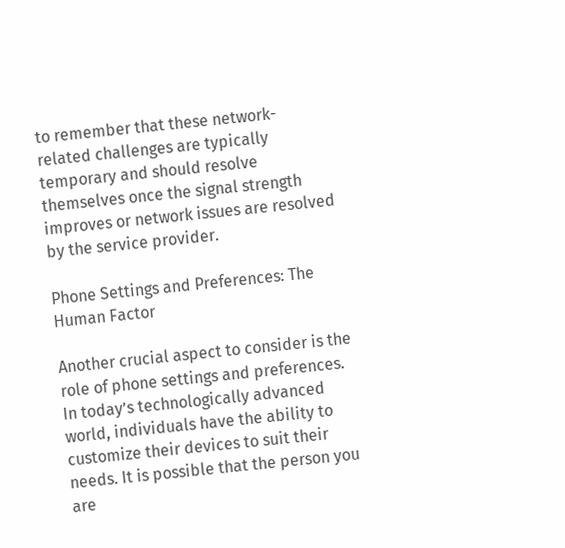to remember that these network-related challenges are typically temporary and should resolve themselves once the signal strength improves or network issues are resolved by the service provider.

Phone Settings and Preferences: The Human Factor

Another crucial aspect to consider is the role of phone settings and preferences. In today’s technologically advanced world, individuals have the ability to customize their devices to suit their needs. It is possible that the person you are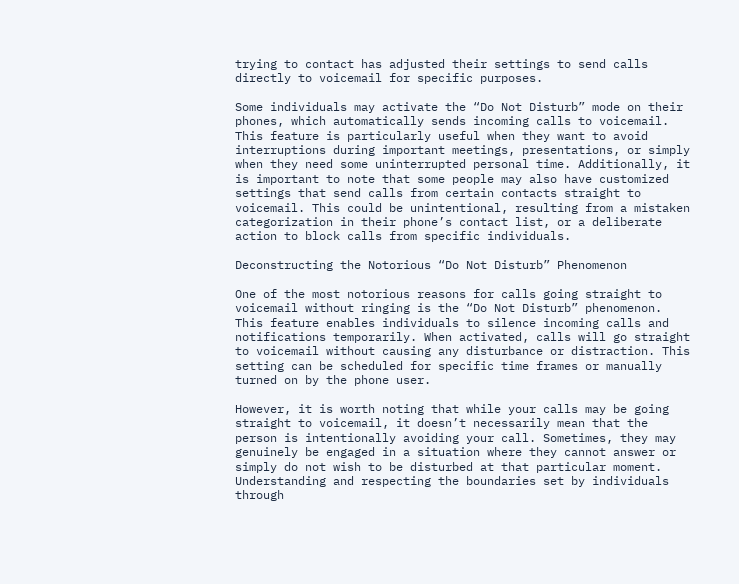trying to contact has adjusted their settings to send calls directly to voicemail for specific purposes.

Some individuals may activate the “Do Not Disturb” mode on their phones, which automatically sends incoming calls to voicemail. This feature is particularly useful when they want to avoid interruptions during important meetings, presentations, or simply when they need some uninterrupted personal time. Additionally, it is important to note that some people may also have customized settings that send calls from certain contacts straight to voicemail. This could be unintentional, resulting from a mistaken categorization in their phone’s contact list, or a deliberate action to block calls from specific individuals.

Deconstructing the Notorious “Do Not Disturb” Phenomenon

One of the most notorious reasons for calls going straight to voicemail without ringing is the “Do Not Disturb” phenomenon. This feature enables individuals to silence incoming calls and notifications temporarily. When activated, calls will go straight to voicemail without causing any disturbance or distraction. This setting can be scheduled for specific time frames or manually turned on by the phone user.

However, it is worth noting that while your calls may be going straight to voicemail, it doesn’t necessarily mean that the person is intentionally avoiding your call. Sometimes, they may genuinely be engaged in a situation where they cannot answer or simply do not wish to be disturbed at that particular moment. Understanding and respecting the boundaries set by individuals through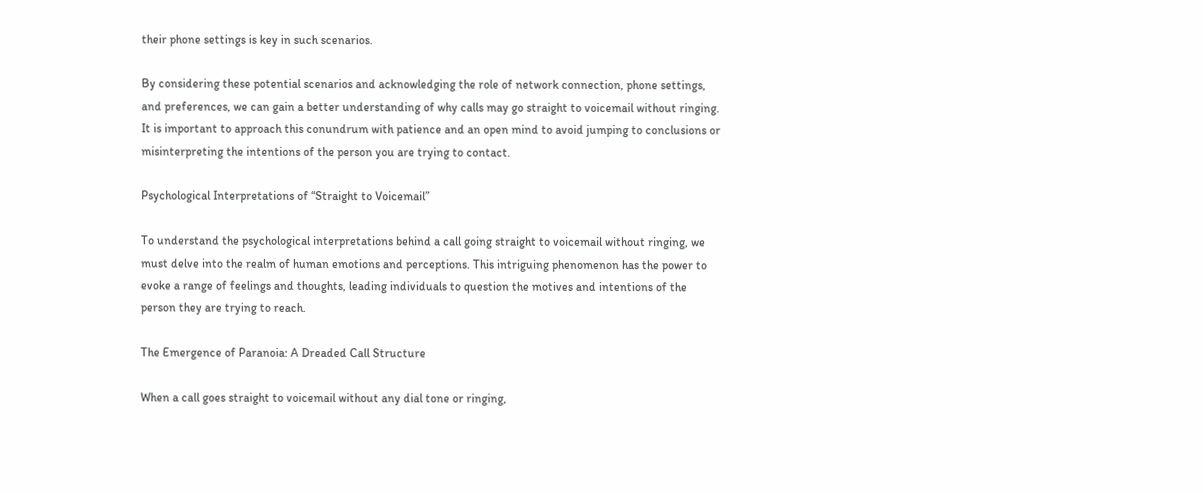their phone settings is key in such scenarios.

By considering these potential scenarios and acknowledging the role of network connection, phone settings, and preferences, we can gain a better understanding of why calls may go straight to voicemail without ringing. It is important to approach this conundrum with patience and an open mind to avoid jumping to conclusions or misinterpreting the intentions of the person you are trying to contact.

Psychological Interpretations of “Straight to Voicemail”

To understand the psychological interpretations behind a call going straight to voicemail without ringing, we must delve into the realm of human emotions and perceptions. This intriguing phenomenon has the power to evoke a range of feelings and thoughts, leading individuals to question the motives and intentions of the person they are trying to reach.

The Emergence of Paranoia: A Dreaded Call Structure

When a call goes straight to voicemail without any dial tone or ringing,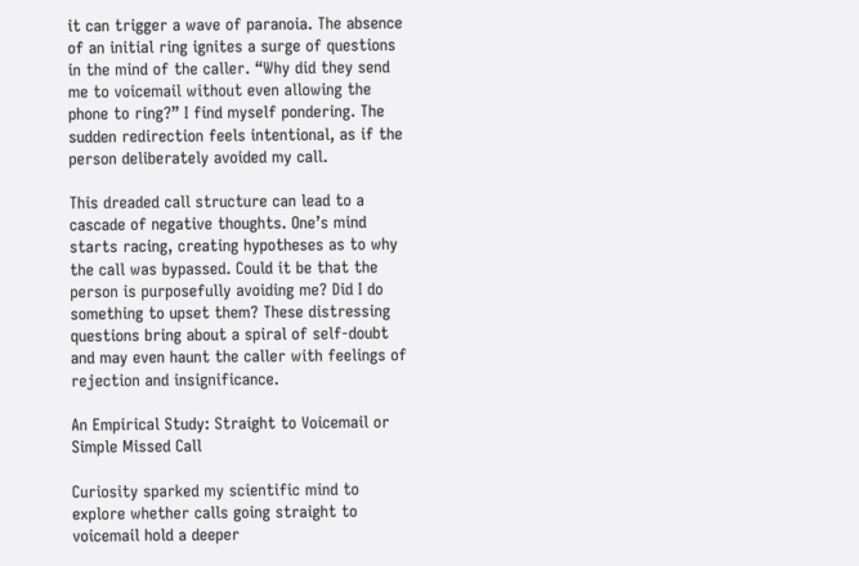it can trigger a wave of paranoia. The absence of an initial ring ignites a surge of questions in the mind of the caller. “Why did they send me to voicemail without even allowing the phone to ring?” I find myself pondering. The sudden redirection feels intentional, as if the person deliberately avoided my call.

This dreaded call structure can lead to a cascade of negative thoughts. One’s mind starts racing, creating hypotheses as to why the call was bypassed. Could it be that the person is purposefully avoiding me? Did I do something to upset them? These distressing questions bring about a spiral of self-doubt and may even haunt the caller with feelings of rejection and insignificance.

An Empirical Study: Straight to Voicemail or Simple Missed Call

Curiosity sparked my scientific mind to explore whether calls going straight to voicemail hold a deeper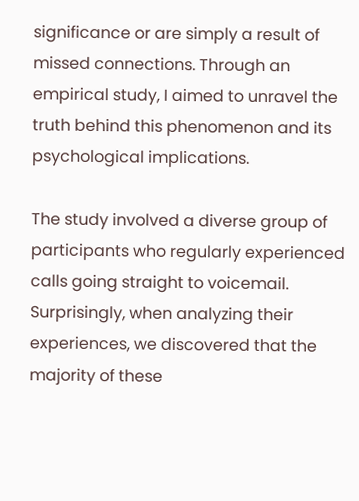significance or are simply a result of missed connections. Through an empirical study, I aimed to unravel the truth behind this phenomenon and its psychological implications.

The study involved a diverse group of participants who regularly experienced calls going straight to voicemail. Surprisingly, when analyzing their experiences, we discovered that the majority of these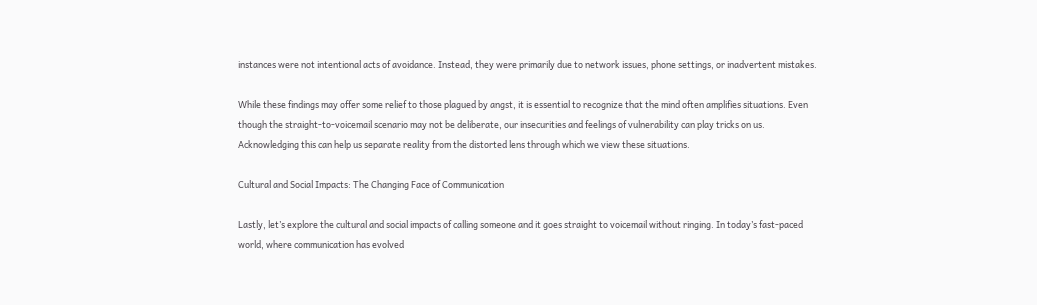instances were not intentional acts of avoidance. Instead, they were primarily due to network issues, phone settings, or inadvertent mistakes.

While these findings may offer some relief to those plagued by angst, it is essential to recognize that the mind often amplifies situations. Even though the straight-to-voicemail scenario may not be deliberate, our insecurities and feelings of vulnerability can play tricks on us. Acknowledging this can help us separate reality from the distorted lens through which we view these situations.

Cultural and Social Impacts: The Changing Face of Communication

Lastly, let’s explore the cultural and social impacts of calling someone and it goes straight to voicemail without ringing. In today’s fast-paced world, where communication has evolved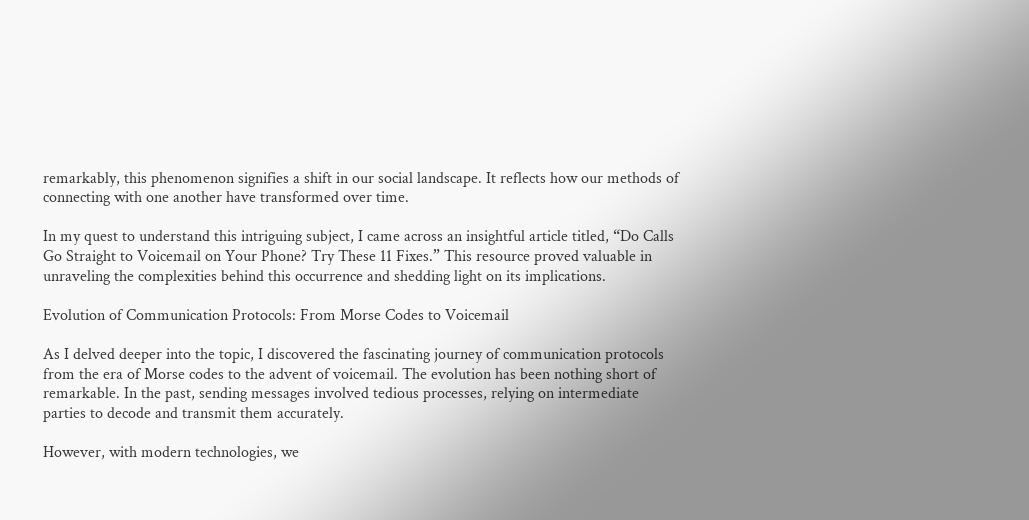remarkably, this phenomenon signifies a shift in our social landscape. It reflects how our methods of connecting with one another have transformed over time.

In my quest to understand this intriguing subject, I came across an insightful article titled, “Do Calls Go Straight to Voicemail on Your Phone? Try These 11 Fixes.” This resource proved valuable in unraveling the complexities behind this occurrence and shedding light on its implications.

Evolution of Communication Protocols: From Morse Codes to Voicemail

As I delved deeper into the topic, I discovered the fascinating journey of communication protocols from the era of Morse codes to the advent of voicemail. The evolution has been nothing short of remarkable. In the past, sending messages involved tedious processes, relying on intermediate parties to decode and transmit them accurately.

However, with modern technologies, we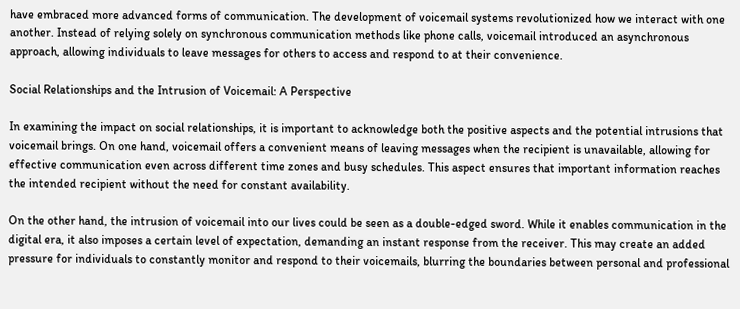have embraced more advanced forms of communication. The development of voicemail systems revolutionized how we interact with one another. Instead of relying solely on synchronous communication methods like phone calls, voicemail introduced an asynchronous approach, allowing individuals to leave messages for others to access and respond to at their convenience.

Social Relationships and the Intrusion of Voicemail: A Perspective

In examining the impact on social relationships, it is important to acknowledge both the positive aspects and the potential intrusions that voicemail brings. On one hand, voicemail offers a convenient means of leaving messages when the recipient is unavailable, allowing for effective communication even across different time zones and busy schedules. This aspect ensures that important information reaches the intended recipient without the need for constant availability.

On the other hand, the intrusion of voicemail into our lives could be seen as a double-edged sword. While it enables communication in the digital era, it also imposes a certain level of expectation, demanding an instant response from the receiver. This may create an added pressure for individuals to constantly monitor and respond to their voicemails, blurring the boundaries between personal and professional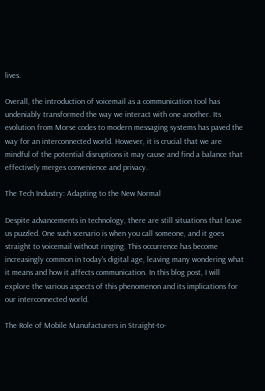lives.

Overall, the introduction of voicemail as a communication tool has undeniably transformed the way we interact with one another. Its evolution from Morse codes to modern messaging systems has paved the way for an interconnected world. However, it is crucial that we are mindful of the potential disruptions it may cause and find a balance that effectively merges convenience and privacy.

The Tech Industry: Adapting to the New Normal

Despite advancements in technology, there are still situations that leave us puzzled. One such scenario is when you call someone, and it goes straight to voicemail without ringing. This occurrence has become increasingly common in today’s digital age, leaving many wondering what it means and how it affects communication. In this blog post, I will explore the various aspects of this phenomenon and its implications for our interconnected world.

The Role of Mobile Manufacturers in Straight-to-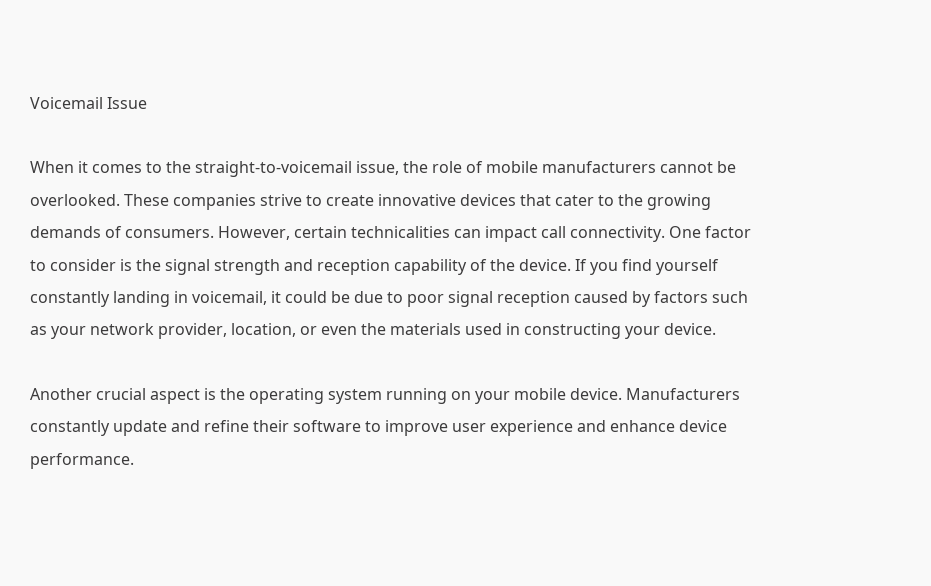Voicemail Issue

When it comes to the straight-to-voicemail issue, the role of mobile manufacturers cannot be overlooked. These companies strive to create innovative devices that cater to the growing demands of consumers. However, certain technicalities can impact call connectivity. One factor to consider is the signal strength and reception capability of the device. If you find yourself constantly landing in voicemail, it could be due to poor signal reception caused by factors such as your network provider, location, or even the materials used in constructing your device.

Another crucial aspect is the operating system running on your mobile device. Manufacturers constantly update and refine their software to improve user experience and enhance device performance.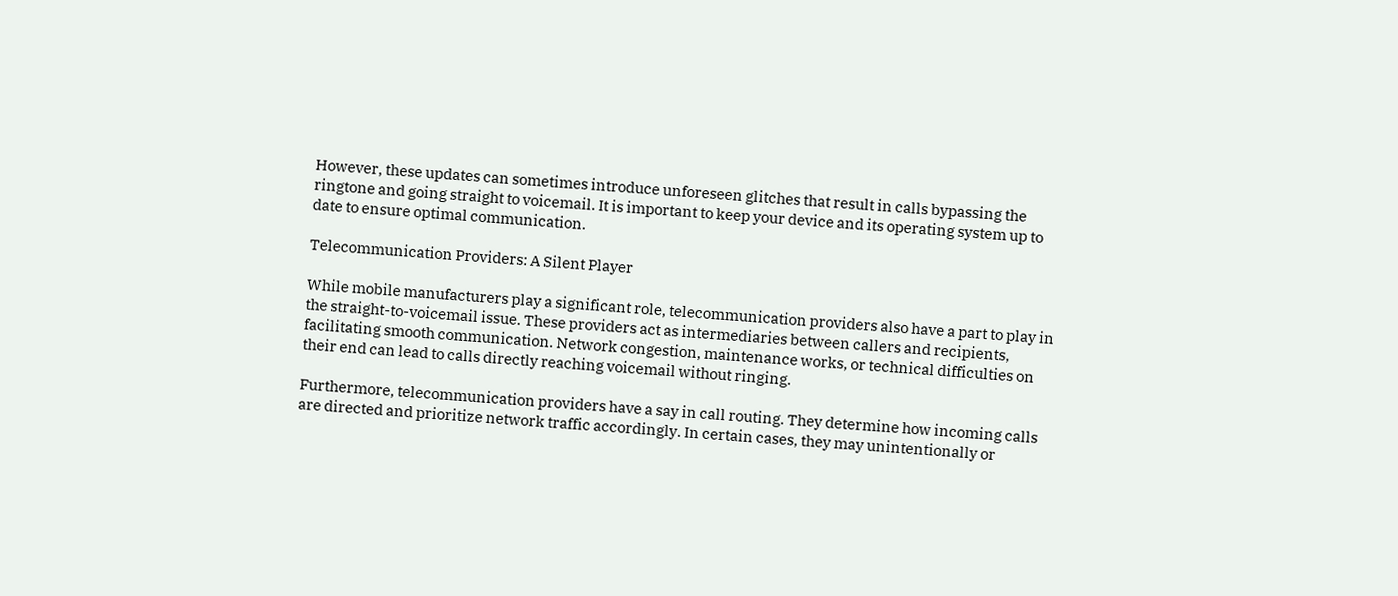However, these updates can sometimes introduce unforeseen glitches that result in calls bypassing the ringtone and going straight to voicemail. It is important to keep your device and its operating system up to date to ensure optimal communication.

Telecommunication Providers: A Silent Player

While mobile manufacturers play a significant role, telecommunication providers also have a part to play in the straight-to-voicemail issue. These providers act as intermediaries between callers and recipients, facilitating smooth communication. Network congestion, maintenance works, or technical difficulties on their end can lead to calls directly reaching voicemail without ringing.

Furthermore, telecommunication providers have a say in call routing. They determine how incoming calls are directed and prioritize network traffic accordingly. In certain cases, they may unintentionally or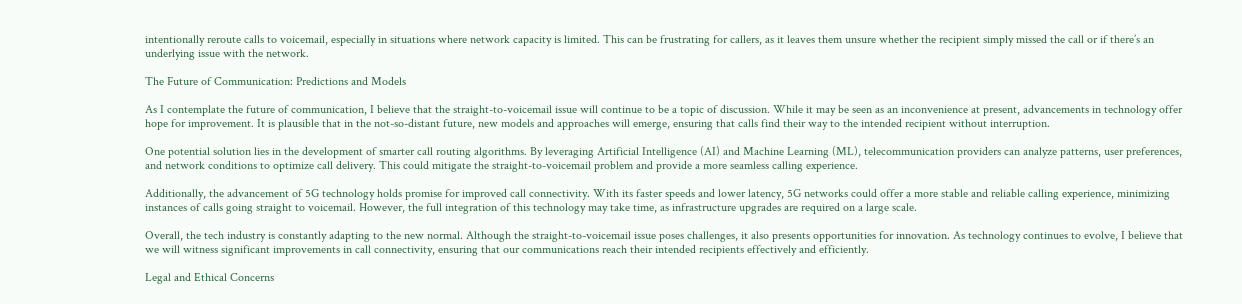intentionally reroute calls to voicemail, especially in situations where network capacity is limited. This can be frustrating for callers, as it leaves them unsure whether the recipient simply missed the call or if there’s an underlying issue with the network.

The Future of Communication: Predictions and Models

As I contemplate the future of communication, I believe that the straight-to-voicemail issue will continue to be a topic of discussion. While it may be seen as an inconvenience at present, advancements in technology offer hope for improvement. It is plausible that in the not-so-distant future, new models and approaches will emerge, ensuring that calls find their way to the intended recipient without interruption.

One potential solution lies in the development of smarter call routing algorithms. By leveraging Artificial Intelligence (AI) and Machine Learning (ML), telecommunication providers can analyze patterns, user preferences, and network conditions to optimize call delivery. This could mitigate the straight-to-voicemail problem and provide a more seamless calling experience.

Additionally, the advancement of 5G technology holds promise for improved call connectivity. With its faster speeds and lower latency, 5G networks could offer a more stable and reliable calling experience, minimizing instances of calls going straight to voicemail. However, the full integration of this technology may take time, as infrastructure upgrades are required on a large scale.

Overall, the tech industry is constantly adapting to the new normal. Although the straight-to-voicemail issue poses challenges, it also presents opportunities for innovation. As technology continues to evolve, I believe that we will witness significant improvements in call connectivity, ensuring that our communications reach their intended recipients effectively and efficiently.

Legal and Ethical Concerns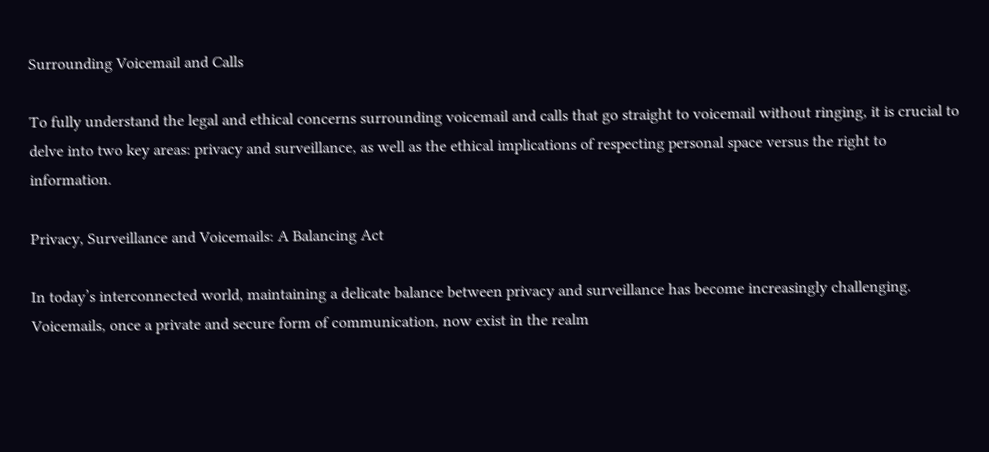Surrounding Voicemail and Calls

To fully understand the legal and ethical concerns surrounding voicemail and calls that go straight to voicemail without ringing, it is crucial to delve into two key areas: privacy and surveillance, as well as the ethical implications of respecting personal space versus the right to information.

Privacy, Surveillance and Voicemails: A Balancing Act

In today’s interconnected world, maintaining a delicate balance between privacy and surveillance has become increasingly challenging. Voicemails, once a private and secure form of communication, now exist in the realm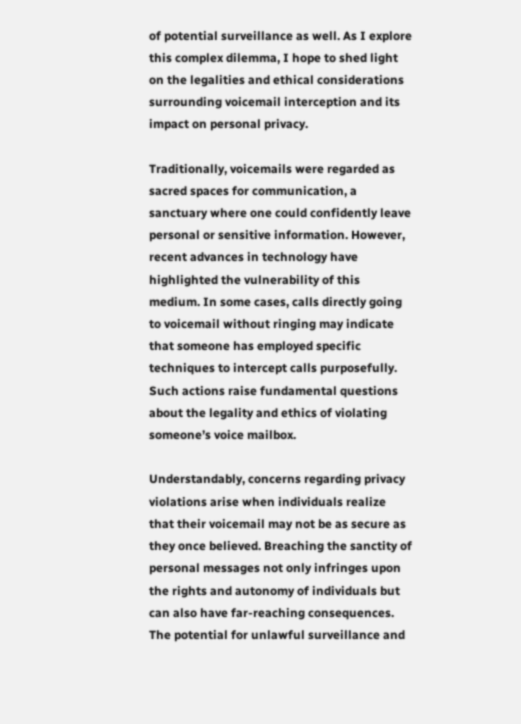of potential surveillance as well. As I explore this complex dilemma, I hope to shed light on the legalities and ethical considerations surrounding voicemail interception and its impact on personal privacy.

Traditionally, voicemails were regarded as sacred spaces for communication, a sanctuary where one could confidently leave personal or sensitive information. However, recent advances in technology have highlighted the vulnerability of this medium. In some cases, calls directly going to voicemail without ringing may indicate that someone has employed specific techniques to intercept calls purposefully. Such actions raise fundamental questions about the legality and ethics of violating someone’s voice mailbox.

Understandably, concerns regarding privacy violations arise when individuals realize that their voicemail may not be as secure as they once believed. Breaching the sanctity of personal messages not only infringes upon the rights and autonomy of individuals but can also have far-reaching consequences. The potential for unlawful surveillance and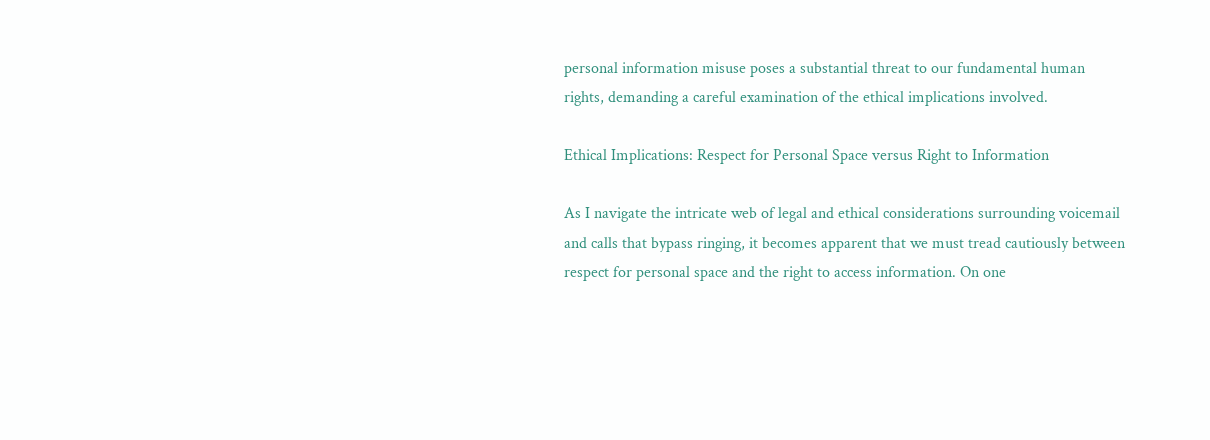personal information misuse poses a substantial threat to our fundamental human rights, demanding a careful examination of the ethical implications involved.

Ethical Implications: Respect for Personal Space versus Right to Information

As I navigate the intricate web of legal and ethical considerations surrounding voicemail and calls that bypass ringing, it becomes apparent that we must tread cautiously between respect for personal space and the right to access information. On one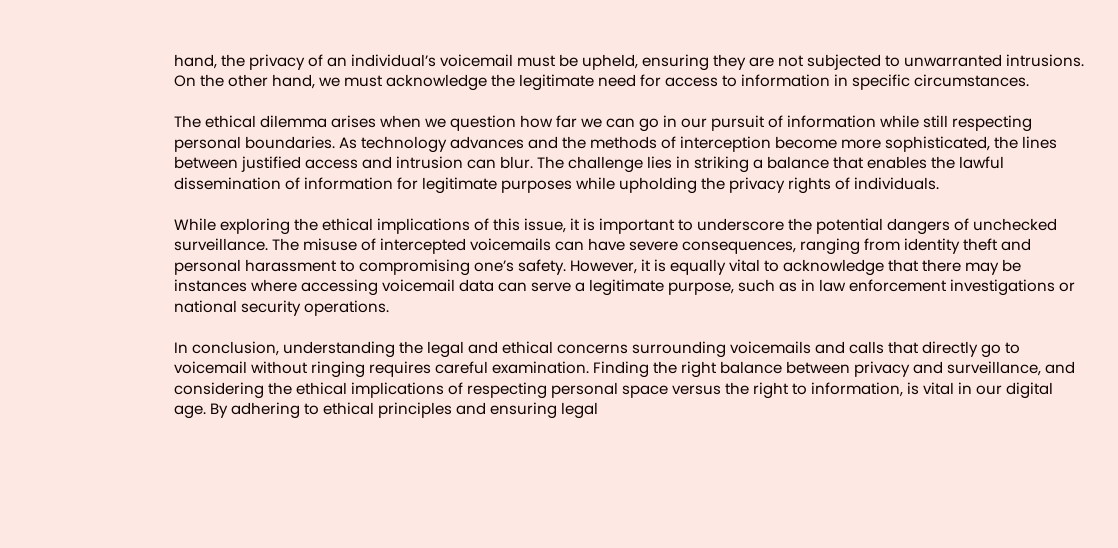hand, the privacy of an individual’s voicemail must be upheld, ensuring they are not subjected to unwarranted intrusions. On the other hand, we must acknowledge the legitimate need for access to information in specific circumstances.

The ethical dilemma arises when we question how far we can go in our pursuit of information while still respecting personal boundaries. As technology advances and the methods of interception become more sophisticated, the lines between justified access and intrusion can blur. The challenge lies in striking a balance that enables the lawful dissemination of information for legitimate purposes while upholding the privacy rights of individuals.

While exploring the ethical implications of this issue, it is important to underscore the potential dangers of unchecked surveillance. The misuse of intercepted voicemails can have severe consequences, ranging from identity theft and personal harassment to compromising one’s safety. However, it is equally vital to acknowledge that there may be instances where accessing voicemail data can serve a legitimate purpose, such as in law enforcement investigations or national security operations.

In conclusion, understanding the legal and ethical concerns surrounding voicemails and calls that directly go to voicemail without ringing requires careful examination. Finding the right balance between privacy and surveillance, and considering the ethical implications of respecting personal space versus the right to information, is vital in our digital age. By adhering to ethical principles and ensuring legal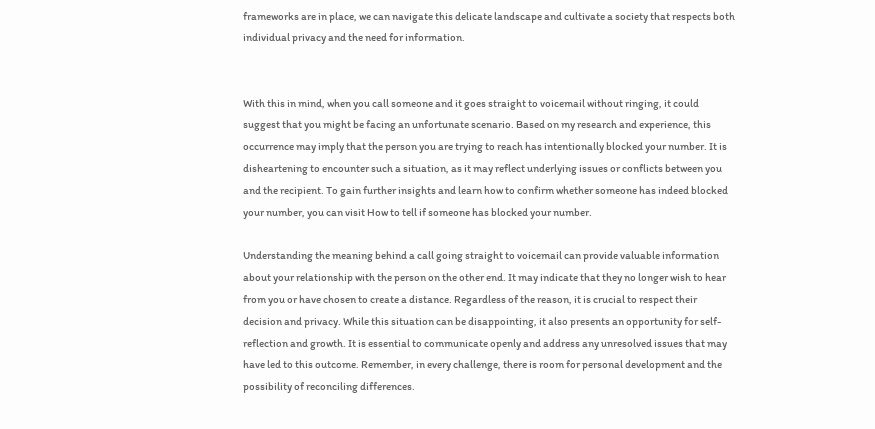frameworks are in place, we can navigate this delicate landscape and cultivate a society that respects both individual privacy and the need for information.


With this in mind, when you call someone and it goes straight to voicemail without ringing, it could suggest that you might be facing an unfortunate scenario. Based on my research and experience, this occurrence may imply that the person you are trying to reach has intentionally blocked your number. It is disheartening to encounter such a situation, as it may reflect underlying issues or conflicts between you and the recipient. To gain further insights and learn how to confirm whether someone has indeed blocked your number, you can visit How to tell if someone has blocked your number.

Understanding the meaning behind a call going straight to voicemail can provide valuable information about your relationship with the person on the other end. It may indicate that they no longer wish to hear from you or have chosen to create a distance. Regardless of the reason, it is crucial to respect their decision and privacy. While this situation can be disappointing, it also presents an opportunity for self-reflection and growth. It is essential to communicate openly and address any unresolved issues that may have led to this outcome. Remember, in every challenge, there is room for personal development and the possibility of reconciling differences.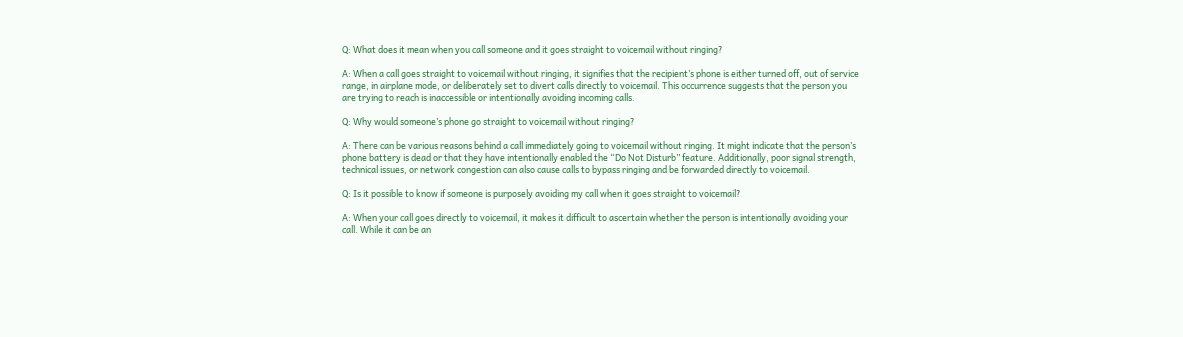Q: What does it mean when you call someone and it goes straight to voicemail without ringing?

A: When a call goes straight to voicemail without ringing, it signifies that the recipient’s phone is either turned off, out of service range, in airplane mode, or deliberately set to divert calls directly to voicemail. This occurrence suggests that the person you are trying to reach is inaccessible or intentionally avoiding incoming calls.

Q: Why would someone’s phone go straight to voicemail without ringing?

A: There can be various reasons behind a call immediately going to voicemail without ringing. It might indicate that the person’s phone battery is dead or that they have intentionally enabled the “Do Not Disturb” feature. Additionally, poor signal strength, technical issues, or network congestion can also cause calls to bypass ringing and be forwarded directly to voicemail.

Q: Is it possible to know if someone is purposely avoiding my call when it goes straight to voicemail?

A: When your call goes directly to voicemail, it makes it difficult to ascertain whether the person is intentionally avoiding your call. While it can be an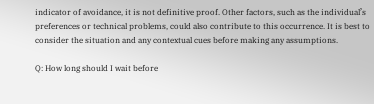indicator of avoidance, it is not definitive proof. Other factors, such as the individual’s preferences or technical problems, could also contribute to this occurrence. It is best to consider the situation and any contextual cues before making any assumptions.

Q: How long should I wait before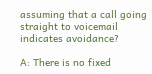assuming that a call going straight to voicemail indicates avoidance?

A: There is no fixed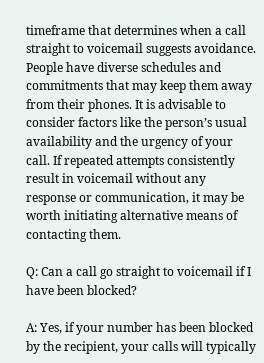timeframe that determines when a call straight to voicemail suggests avoidance. People have diverse schedules and commitments that may keep them away from their phones. It is advisable to consider factors like the person’s usual availability and the urgency of your call. If repeated attempts consistently result in voicemail without any response or communication, it may be worth initiating alternative means of contacting them.

Q: Can a call go straight to voicemail if I have been blocked?

A: Yes, if your number has been blocked by the recipient, your calls will typically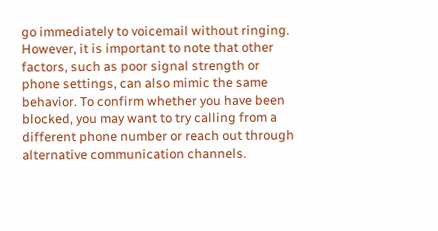go immediately to voicemail without ringing. However, it is important to note that other factors, such as poor signal strength or phone settings, can also mimic the same behavior. To confirm whether you have been blocked, you may want to try calling from a different phone number or reach out through alternative communication channels.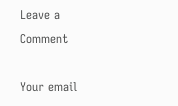Leave a Comment

Your email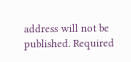address will not be published. Required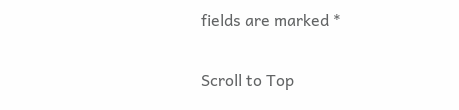fields are marked *

Scroll to Top